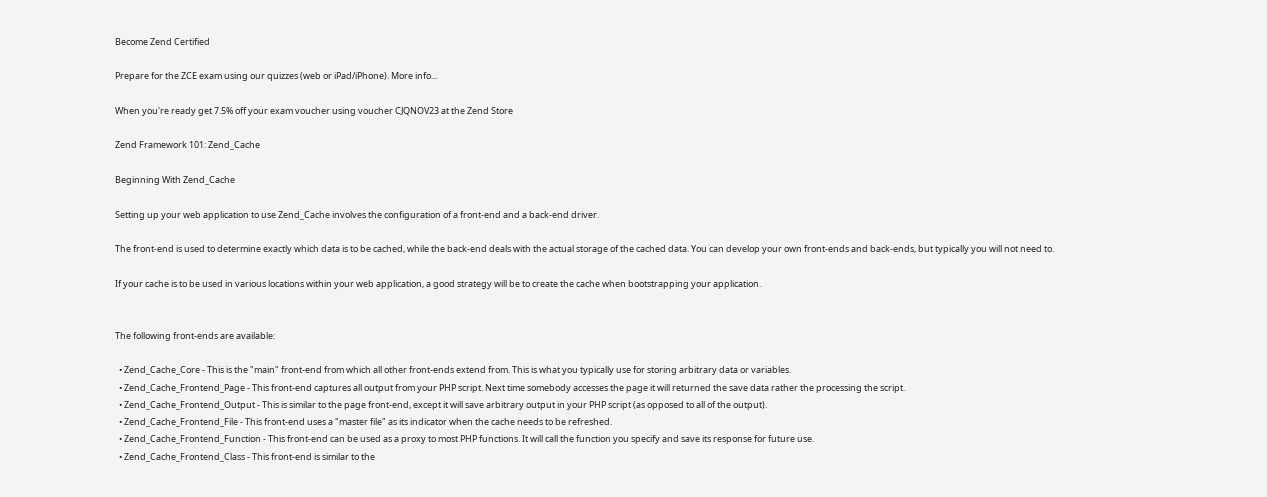Become Zend Certified

Prepare for the ZCE exam using our quizzes (web or iPad/iPhone). More info...

When you're ready get 7.5% off your exam voucher using voucher CJQNOV23 at the Zend Store

Zend Framework 101: Zend_Cache

Beginning With Zend_Cache

Setting up your web application to use Zend_Cache involves the configuration of a front-end and a back-end driver.

The front-end is used to determine exactly which data is to be cached, while the back-end deals with the actual storage of the cached data. You can develop your own front-ends and back-ends, but typically you will not need to.

If your cache is to be used in various locations within your web application, a good strategy will be to create the cache when bootstrapping your application.


The following front-ends are available:

  • Zend_Cache_Core - This is the "main" front-end from which all other front-ends extend from. This is what you typically use for storing arbitrary data or variables.
  • Zend_Cache_Frontend_Page - This front-end captures all output from your PHP script. Next time somebody accesses the page it will returned the save data rather the processing the script.
  • Zend_Cache_Frontend_Output - This is similar to the page front-end, except it will save arbitrary output in your PHP script (as opposed to all of the output).
  • Zend_Cache_Frontend_File - This front-end uses a "master file" as its indicator when the cache needs to be refreshed.
  • Zend_Cache_Frontend_Function - This front-end can be used as a proxy to most PHP functions. It will call the function you specify and save its response for future use.
  • Zend_Cache_Frontend_Class - This front-end is similar to the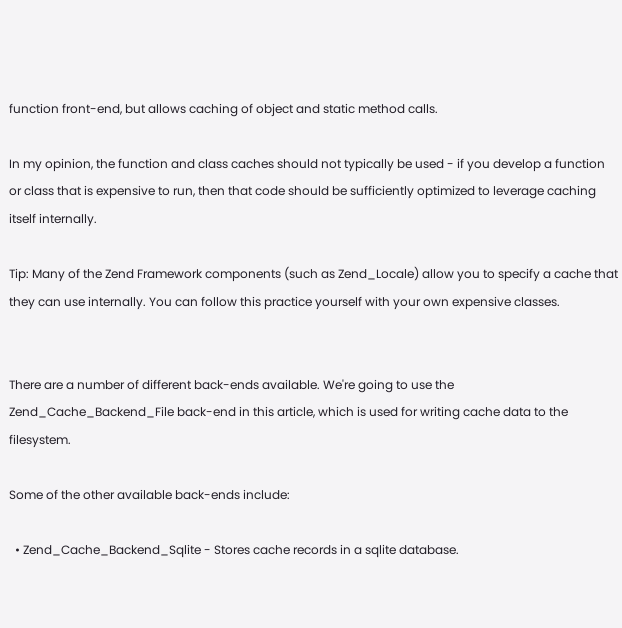function front-end, but allows caching of object and static method calls.

In my opinion, the function and class caches should not typically be used - if you develop a function or class that is expensive to run, then that code should be sufficiently optimized to leverage caching itself internally.

Tip: Many of the Zend Framework components (such as Zend_Locale) allow you to specify a cache that they can use internally. You can follow this practice yourself with your own expensive classes.


There are a number of different back-ends available. We're going to use the Zend_Cache_Backend_File back-end in this article, which is used for writing cache data to the filesystem.

Some of the other available back-ends include:

  • Zend_Cache_Backend_Sqlite - Stores cache records in a sqlite database.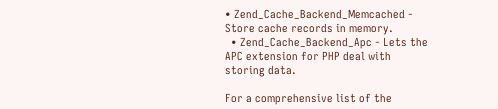• Zend_Cache_Backend_Memcached - Store cache records in memory.
  • Zend_Cache_Backend_Apc - Lets the APC extension for PHP deal with storing data.

For a comprehensive list of the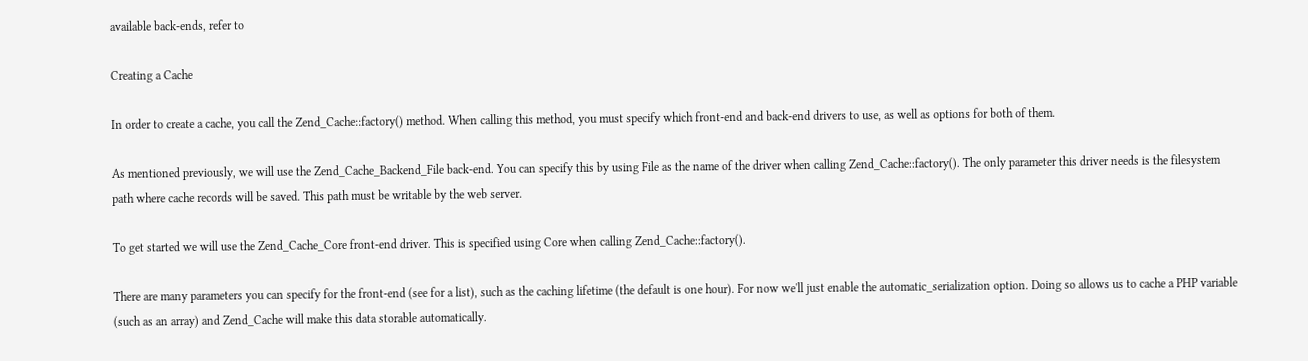available back-ends, refer to

Creating a Cache

In order to create a cache, you call the Zend_Cache::factory() method. When calling this method, you must specify which front-end and back-end drivers to use, as well as options for both of them.

As mentioned previously, we will use the Zend_Cache_Backend_File back-end. You can specify this by using File as the name of the driver when calling Zend_Cache::factory(). The only parameter this driver needs is the filesystem path where cache records will be saved. This path must be writable by the web server.

To get started we will use the Zend_Cache_Core front-end driver. This is specified using Core when calling Zend_Cache::factory().

There are many parameters you can specify for the front-end (see for a list), such as the caching lifetime (the default is one hour). For now we'll just enable the automatic_serialization option. Doing so allows us to cache a PHP variable (such as an array) and Zend_Cache will make this data storable automatically.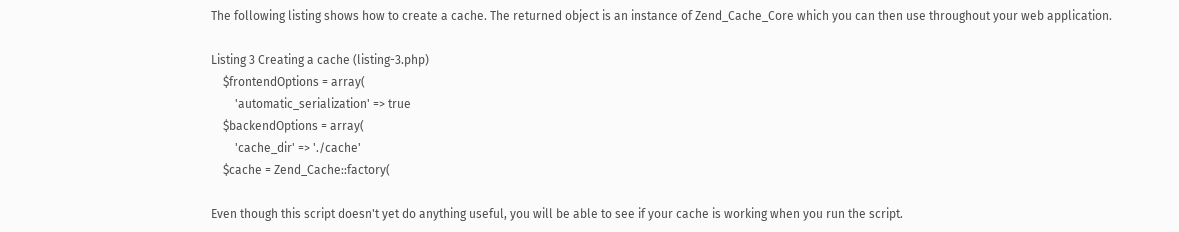The following listing shows how to create a cache. The returned object is an instance of Zend_Cache_Core which you can then use throughout your web application.

Listing 3 Creating a cache (listing-3.php)
    $frontendOptions = array(
        'automatic_serialization' => true
    $backendOptions = array(
        'cache_dir' => './cache'
    $cache = Zend_Cache::factory(

Even though this script doesn't yet do anything useful, you will be able to see if your cache is working when you run the script.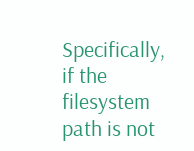Specifically, if the filesystem path is not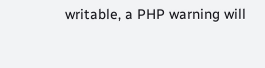writable, a PHP warning will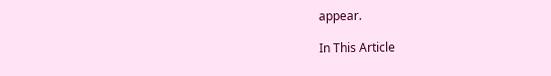appear.

In This Article